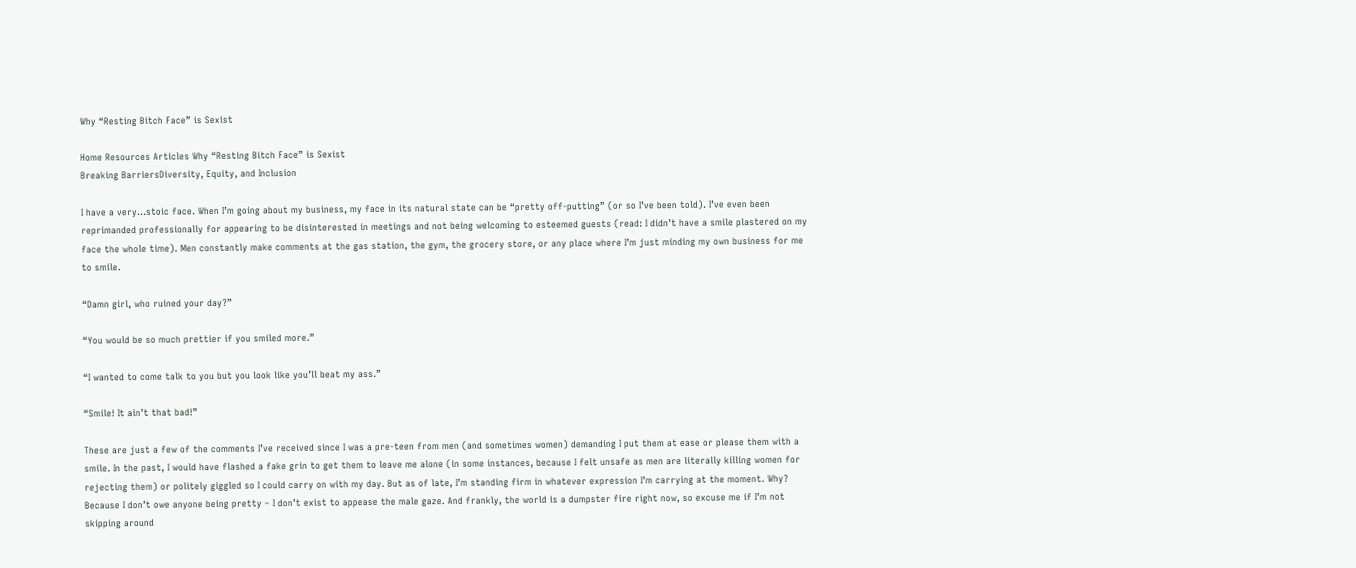Why “Resting Bitch Face” is Sexist

Home Resources Articles Why “Resting Bitch Face” is Sexist
Breaking BarriersDiversity, Equity, and Inclusion

I have a very…stoic face. When I’m going about my business, my face in its natural state can be “pretty off-putting” (or so I’ve been told). I’ve even been reprimanded professionally for appearing to be disinterested in meetings and not being welcoming to esteemed guests (read: I didn’t have a smile plastered on my face the whole time). Men constantly make comments at the gas station, the gym, the grocery store, or any place where I’m just minding my own business for me to smile.

“Damn girl, who ruined your day?”

“You would be so much prettier if you smiled more.”

“I wanted to come talk to you but you look like you’ll beat my ass.”

“Smile! It ain’t that bad!”

These are just a few of the comments I’ve received since I was a pre-teen from men (and sometimes women) demanding I put them at ease or please them with a smile. In the past, I would have flashed a fake grin to get them to leave me alone (in some instances, because I felt unsafe as men are literally killing women for rejecting them) or politely giggled so I could carry on with my day. But as of late, I’m standing firm in whatever expression I’m carrying at the moment. Why? Because I don’t owe anyone being pretty – I don’t exist to appease the male gaze. And frankly, the world is a dumpster fire right now, so excuse me if I’m not skipping around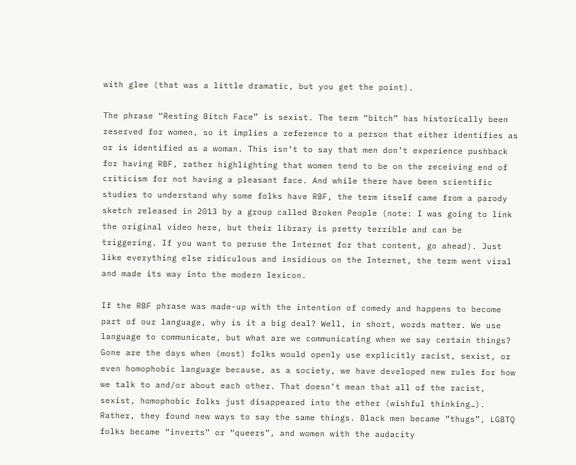with glee (that was a little dramatic, but you get the point).

The phrase “Resting Bitch Face” is sexist. The term “bitch” has historically been reserved for women, so it implies a reference to a person that either identifies as or is identified as a woman. This isn’t to say that men don’t experience pushback for having RBF, rather highlighting that women tend to be on the receiving end of criticism for not having a pleasant face. And while there have been scientific studies to understand why some folks have RBF, the term itself came from a parody sketch released in 2013 by a group called Broken People (note: I was going to link the original video here, but their library is pretty terrible and can be triggering. If you want to peruse the Internet for that content, go ahead). Just like everything else ridiculous and insidious on the Internet, the term went viral and made its way into the modern lexicon.

If the RBF phrase was made-up with the intention of comedy and happens to become part of our language, why is it a big deal? Well, in short, words matter. We use language to communicate, but what are we communicating when we say certain things? Gone are the days when (most) folks would openly use explicitly racist, sexist, or even homophobic language because, as a society, we have developed new rules for how we talk to and/or about each other. That doesn’t mean that all of the racist, sexist, homophobic folks just disappeared into the ether (wishful thinking…). Rather, they found new ways to say the same things. Black men became “thugs”, LGBTQ folks became “inverts” or “queers”, and women with the audacity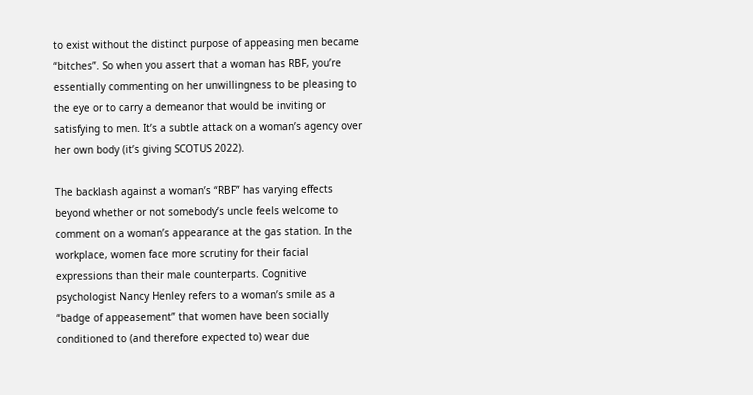to exist without the distinct purpose of appeasing men became “bitches”. So when you assert that a woman has RBF, you’re essentially commenting on her unwillingness to be pleasing to the eye or to carry a demeanor that would be inviting or satisfying to men. It’s a subtle attack on a woman’s agency over her own body (it’s giving SCOTUS 2022).

The backlash against a woman’s “RBF” has varying effects beyond whether or not somebody’s uncle feels welcome to comment on a woman’s appearance at the gas station. In the workplace, women face more scrutiny for their facial expressions than their male counterparts. Cognitive psychologist Nancy Henley refers to a woman’s smile as a “badge of appeasement” that women have been socially conditioned to (and therefore expected to) wear due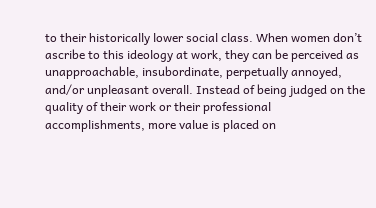to their historically lower social class. When women don’t ascribe to this ideology at work, they can be perceived as unapproachable, insubordinate, perpetually annoyed, and/or unpleasant overall. Instead of being judged on the quality of their work or their professional accomplishments, more value is placed on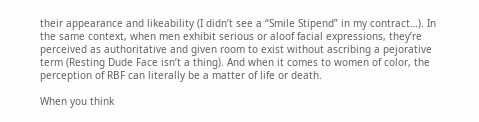their appearance and likeability (I didn’t see a “Smile Stipend” in my contract…). In the same context, when men exhibit serious or aloof facial expressions, they’re perceived as authoritative and given room to exist without ascribing a pejorative term (Resting Dude Face isn’t a thing). And when it comes to women of color, the perception of RBF can literally be a matter of life or death.

When you think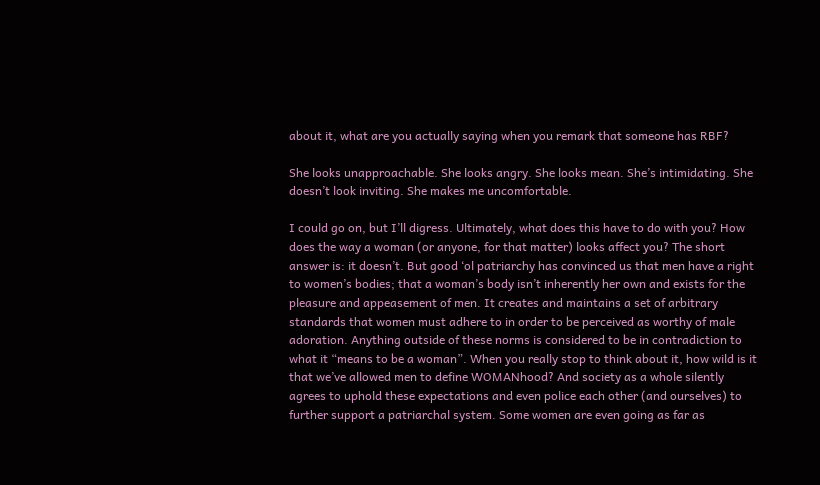about it, what are you actually saying when you remark that someone has RBF?

She looks unapproachable. She looks angry. She looks mean. She’s intimidating. She doesn’t look inviting. She makes me uncomfortable.

I could go on, but I’ll digress. Ultimately, what does this have to do with you? How does the way a woman (or anyone, for that matter) looks affect you? The short answer is: it doesn’t. But good ‘ol patriarchy has convinced us that men have a right to women’s bodies; that a woman’s body isn’t inherently her own and exists for the pleasure and appeasement of men. It creates and maintains a set of arbitrary standards that women must adhere to in order to be perceived as worthy of male adoration. Anything outside of these norms is considered to be in contradiction to what it “means to be a woman”. When you really stop to think about it, how wild is it that we’ve allowed men to define WOMANhood? And society as a whole silently agrees to uphold these expectations and even police each other (and ourselves) to further support a patriarchal system. Some women are even going as far as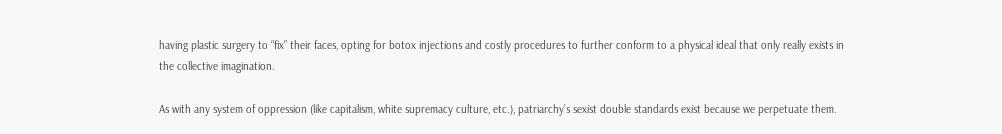having plastic surgery to “fix” their faces, opting for botox injections and costly procedures to further conform to a physical ideal that only really exists in the collective imagination.

As with any system of oppression (like capitalism, white supremacy culture, etc.), patriarchy’s sexist double standards exist because we perpetuate them.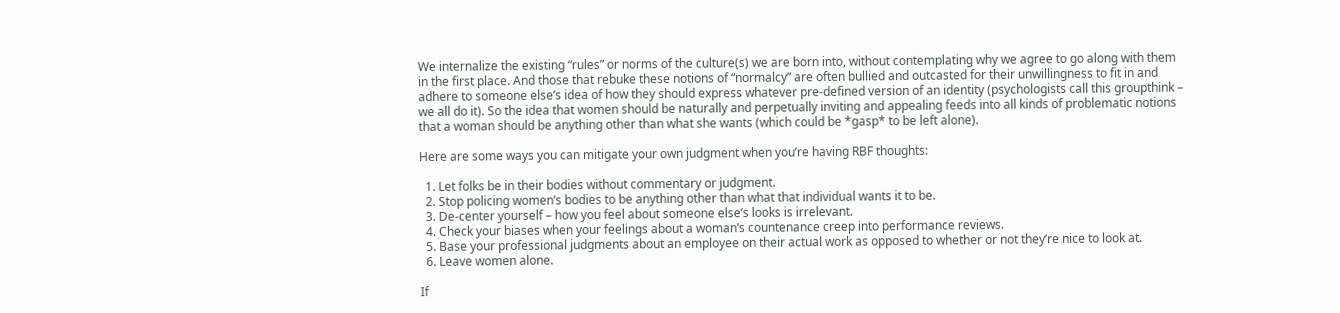We internalize the existing “rules” or norms of the culture(s) we are born into, without contemplating why we agree to go along with them in the first place. And those that rebuke these notions of “normalcy” are often bullied and outcasted for their unwillingness to fit in and adhere to someone else’s idea of how they should express whatever pre-defined version of an identity (psychologists call this groupthink – we all do it). So the idea that women should be naturally and perpetually inviting and appealing feeds into all kinds of problematic notions that a woman should be anything other than what she wants (which could be *gasp* to be left alone).

Here are some ways you can mitigate your own judgment when you’re having RBF thoughts:

  1. Let folks be in their bodies without commentary or judgment.
  2. Stop policing women’s bodies to be anything other than what that individual wants it to be.
  3. De-center yourself – how you feel about someone else’s looks is irrelevant.
  4. Check your biases when your feelings about a woman’s countenance creep into performance reviews.
  5. Base your professional judgments about an employee on their actual work as opposed to whether or not they’re nice to look at.
  6. Leave women alone.

If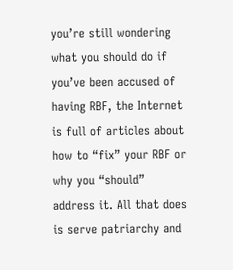you’re still wondering what you should do if you’ve been accused of having RBF, the Internet is full of articles about how to “fix” your RBF or why you “should” address it. All that does is serve patriarchy and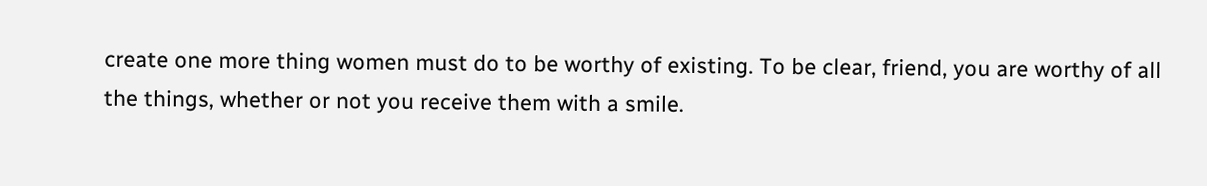create one more thing women must do to be worthy of existing. To be clear, friend, you are worthy of all the things, whether or not you receive them with a smile.